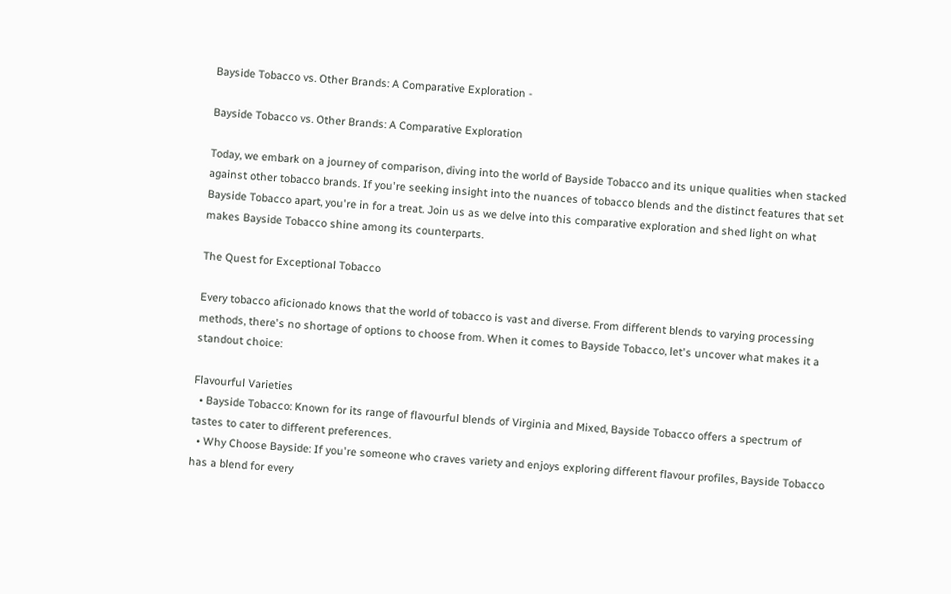Bayside Tobacco vs. Other Brands: A Comparative Exploration -

Bayside Tobacco vs. Other Brands: A Comparative Exploration

Today, we embark on a journey of comparison, diving into the world of Bayside Tobacco and its unique qualities when stacked against other tobacco brands. If you're seeking insight into the nuances of tobacco blends and the distinct features that set Bayside Tobacco apart, you're in for a treat. Join us as we delve into this comparative exploration and shed light on what makes Bayside Tobacco shine among its counterparts.

The Quest for Exceptional Tobacco

Every tobacco aficionado knows that the world of tobacco is vast and diverse. From different blends to varying processing methods, there's no shortage of options to choose from. When it comes to Bayside Tobacco, let's uncover what makes it a standout choice:

Flavourful Varieties
  • Bayside Tobacco: Known for its range of flavourful blends of Virginia and Mixed, Bayside Tobacco offers a spectrum of tastes to cater to different preferences.
  • Why Choose Bayside: If you're someone who craves variety and enjoys exploring different flavour profiles, Bayside Tobacco has a blend for every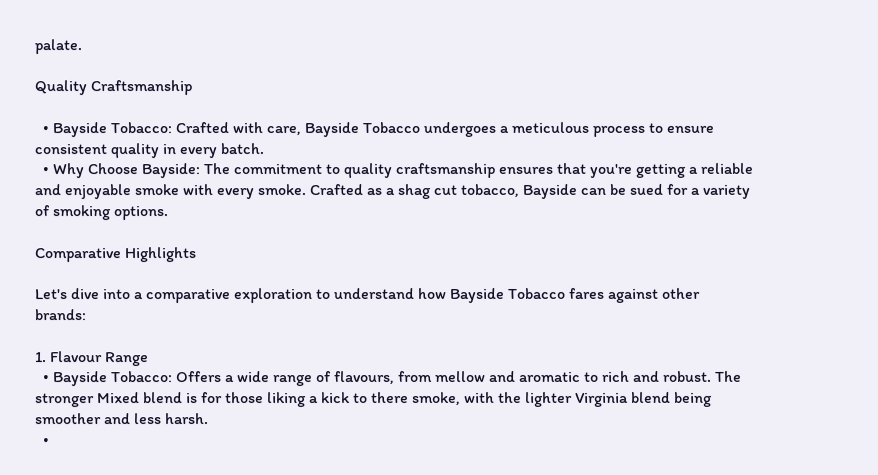palate.

Quality Craftsmanship

  • Bayside Tobacco: Crafted with care, Bayside Tobacco undergoes a meticulous process to ensure consistent quality in every batch.
  • Why Choose Bayside: The commitment to quality craftsmanship ensures that you're getting a reliable and enjoyable smoke with every smoke. Crafted as a shag cut tobacco, Bayside can be sued for a variety of smoking options.

Comparative Highlights

Let's dive into a comparative exploration to understand how Bayside Tobacco fares against other brands:

1. Flavour Range
  • Bayside Tobacco: Offers a wide range of flavours, from mellow and aromatic to rich and robust. The stronger Mixed blend is for those liking a kick to there smoke, with the lighter Virginia blend being smoother and less harsh.
  •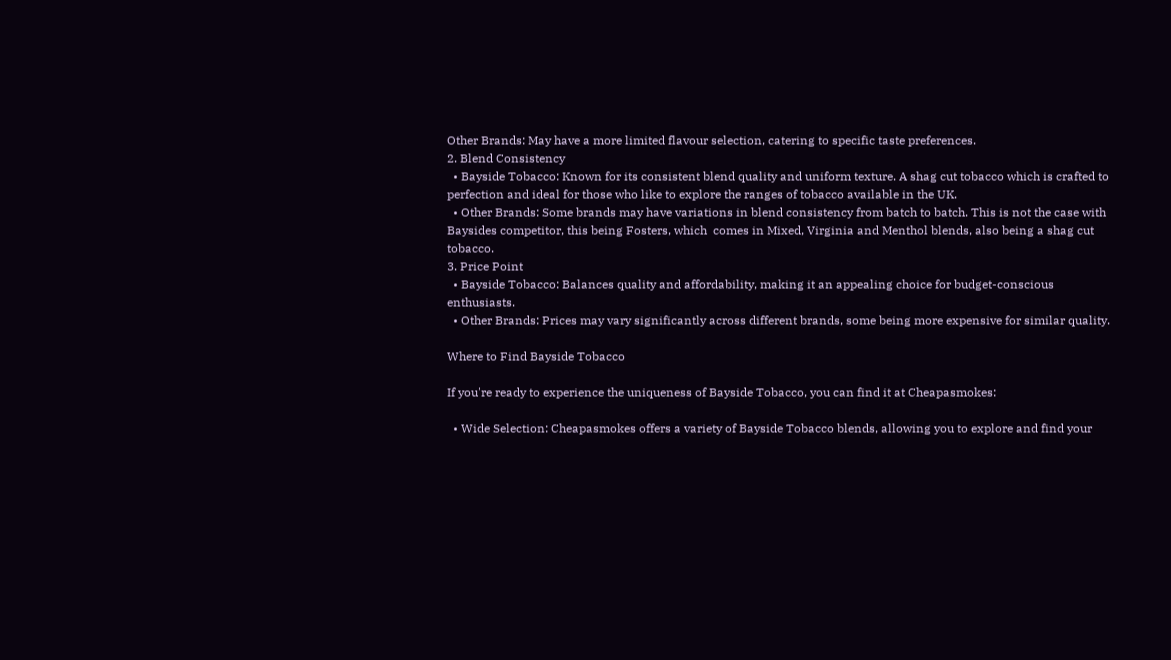Other Brands: May have a more limited flavour selection, catering to specific taste preferences.
2. Blend Consistency
  • Bayside Tobacco: Known for its consistent blend quality and uniform texture. A shag cut tobacco which is crafted to perfection and ideal for those who like to explore the ranges of tobacco available in the UK.
  • Other Brands: Some brands may have variations in blend consistency from batch to batch. This is not the case with Baysides competitor, this being Fosters, which  comes in Mixed, Virginia and Menthol blends, also being a shag cut tobacco.
3. Price Point
  • Bayside Tobacco: Balances quality and affordability, making it an appealing choice for budget-conscious enthusiasts.
  • Other Brands: Prices may vary significantly across different brands, some being more expensive for similar quality.

Where to Find Bayside Tobacco

If you're ready to experience the uniqueness of Bayside Tobacco, you can find it at Cheapasmokes:

  • Wide Selection: Cheapasmokes offers a variety of Bayside Tobacco blends, allowing you to explore and find your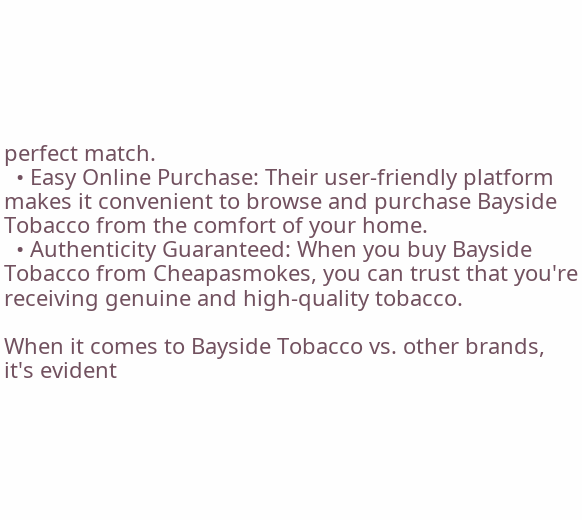perfect match.
  • Easy Online Purchase: Their user-friendly platform makes it convenient to browse and purchase Bayside Tobacco from the comfort of your home.
  • Authenticity Guaranteed: When you buy Bayside Tobacco from Cheapasmokes, you can trust that you're receiving genuine and high-quality tobacco.

When it comes to Bayside Tobacco vs. other brands, it's evident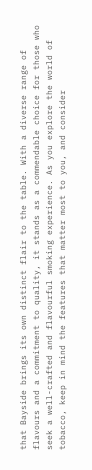that Bayside brings its own distinct flair to the table. With a diverse range of flavours and a commitment to quality, it stands as a commendable choice for those who seek a well-crafted and flavourful smoking experience. As you explore the world of tobacco, keep in mind the features that matter most to you, and consider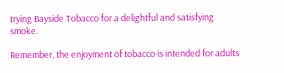trying Bayside Tobacco for a delightful and satisfying smoke.

Remember, the enjoyment of tobacco is intended for adults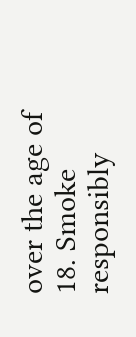over the age of 18. Smoke responsibly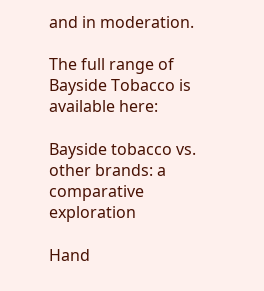and in moderation.

The full range of Bayside Tobacco is available here:

Bayside tobacco vs. other brands: a comparative exploration

Hand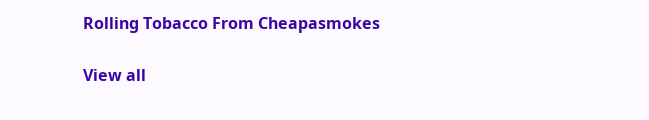Rolling Tobacco From Cheapasmokes

View all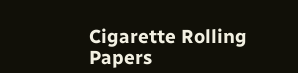Cigarette Rolling Papers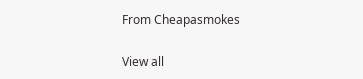From Cheapasmokes

View all